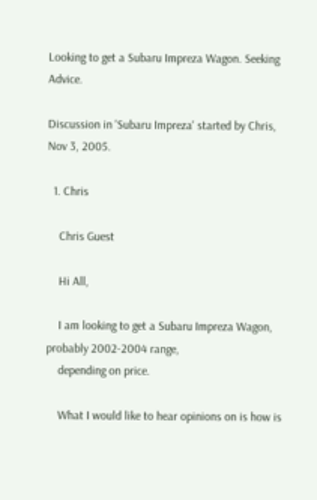Looking to get a Subaru Impreza Wagon. Seeking Advice.

Discussion in 'Subaru Impreza' started by Chris, Nov 3, 2005.

  1. Chris

    Chris Guest

    Hi All,

    I am looking to get a Subaru Impreza Wagon, probably 2002-2004 range,
    depending on price.

    What I would like to hear opinions on is how is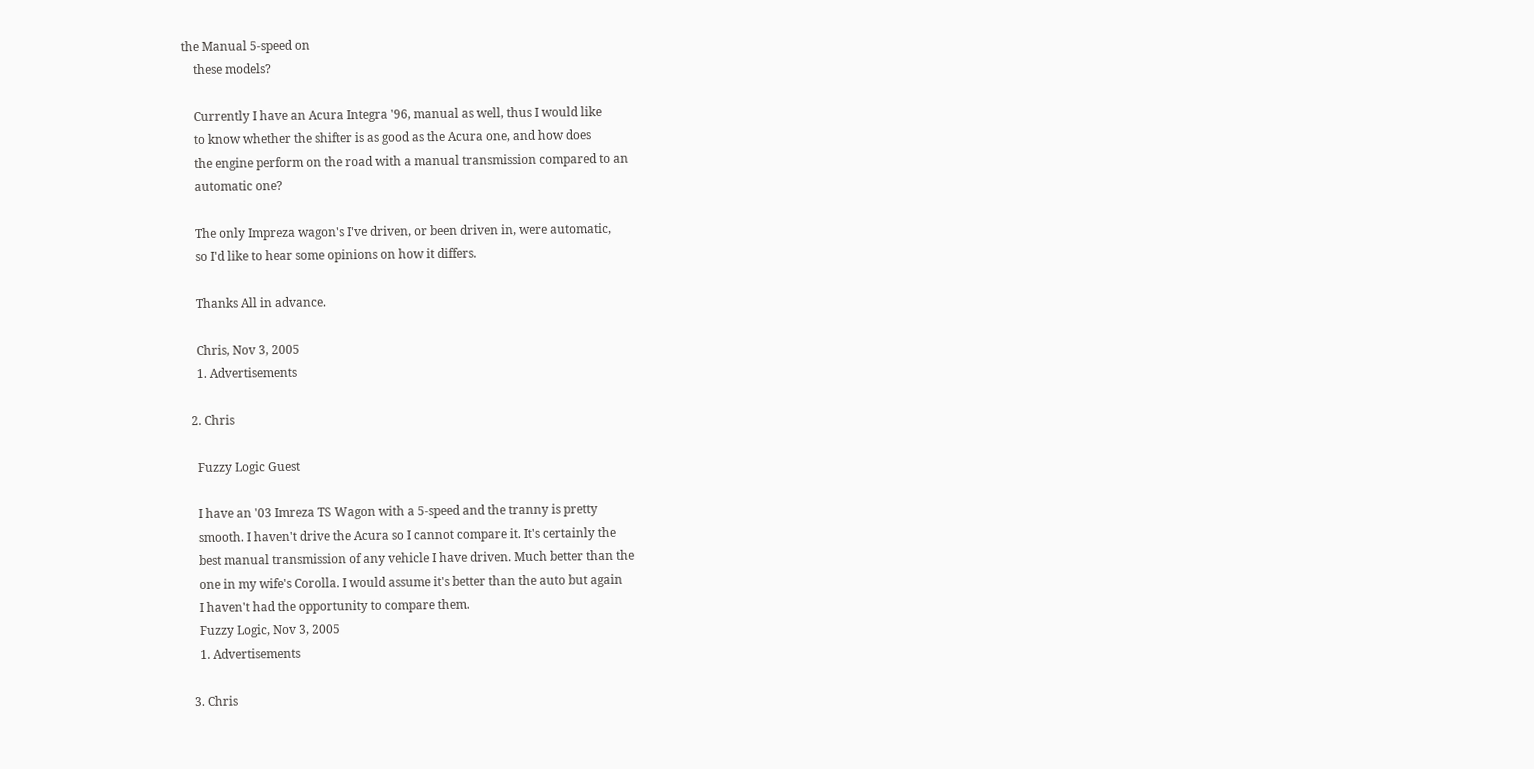the Manual 5-speed on
    these models?

    Currently I have an Acura Integra '96, manual as well, thus I would like
    to know whether the shifter is as good as the Acura one, and how does
    the engine perform on the road with a manual transmission compared to an
    automatic one?

    The only Impreza wagon's I've driven, or been driven in, were automatic,
    so I'd like to hear some opinions on how it differs.

    Thanks All in advance.

    Chris, Nov 3, 2005
    1. Advertisements

  2. Chris

    Fuzzy Logic Guest

    I have an '03 Imreza TS Wagon with a 5-speed and the tranny is pretty
    smooth. I haven't drive the Acura so I cannot compare it. It's certainly the
    best manual transmission of any vehicle I have driven. Much better than the
    one in my wife's Corolla. I would assume it's better than the auto but again
    I haven't had the opportunity to compare them.
    Fuzzy Logic, Nov 3, 2005
    1. Advertisements

  3. Chris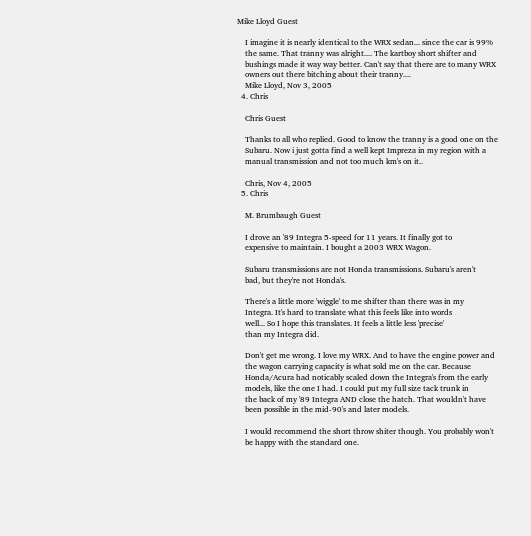Mike Lloyd Guest

    I imagine it is nearly identical to the WRX sedan... since the car is 99%
    the same. That tranny was alright.... The kartboy short shifter and
    bushings made it way way better. Can't say that there are to many WRX
    owners out there bitching about their tranny....
    Mike Lloyd, Nov 3, 2005
  4. Chris

    Chris Guest

    Thanks to all who replied. Good to know the tranny is a good one on the
    Subaru. Now i just gotta find a well kept Impreza in my region with a
    manual transmission and not too much km's on it..

    Chris, Nov 4, 2005
  5. Chris

    M. Brumbaugh Guest

    I drove an '89 Integra 5-speed for 11 years. It finally got to
    expensive to maintain. I bought a 2003 WRX Wagon.

    Subaru transmissions are not Honda transmissions. Subaru's aren't
    bad, but they're not Honda's.

    There's a little more 'wiggle' to me shifter than there was in my
    Integra. It's hard to translate what this feels like into words
    well... So I hope this translates. It feels a little less 'precise'
    than my Integra did.

    Don't get me wrong. I love my WRX. And to have the engine power and
    the wagon carrying capacity is what sold me on the car. Because
    Honda/Acura had noticably scaled down the Integra's from the early
    models, like the one I had. I could put my full size tack trunk in
    the back of my '89 Integra AND close the hatch. That wouldn't have
    been possible in the mid-90's and later models.

    I would recommend the short throw shiter though. You probably won't
    be happy with the standard one.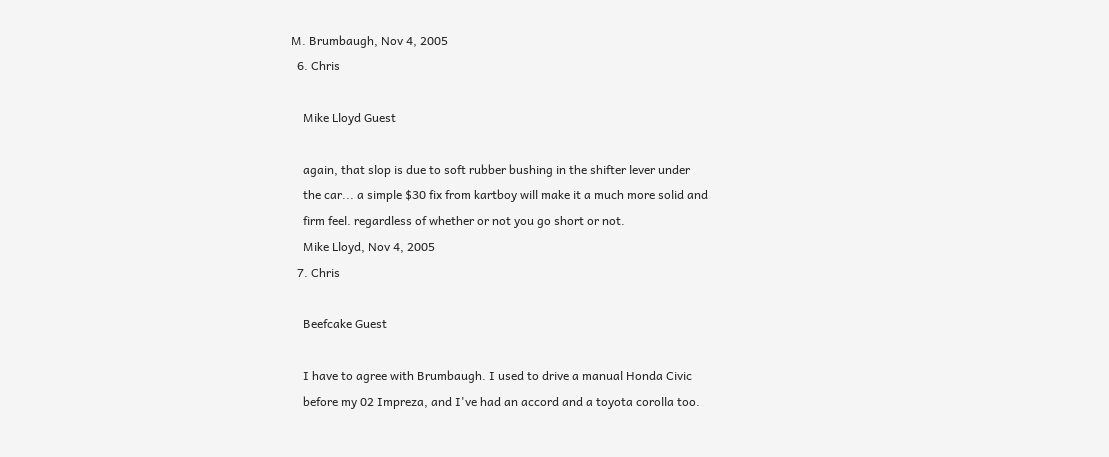M. Brumbaugh, Nov 4, 2005
  6. Chris

    Mike Lloyd Guest

    again, that slop is due to soft rubber bushing in the shifter lever under
    the car... a simple $30 fix from kartboy will make it a much more solid and
    firm feel. regardless of whether or not you go short or not.
    Mike Lloyd, Nov 4, 2005
  7. Chris

    Beefcake Guest

    I have to agree with Brumbaugh. I used to drive a manual Honda Civic
    before my 02 Impreza, and I've had an accord and a toyota corolla too.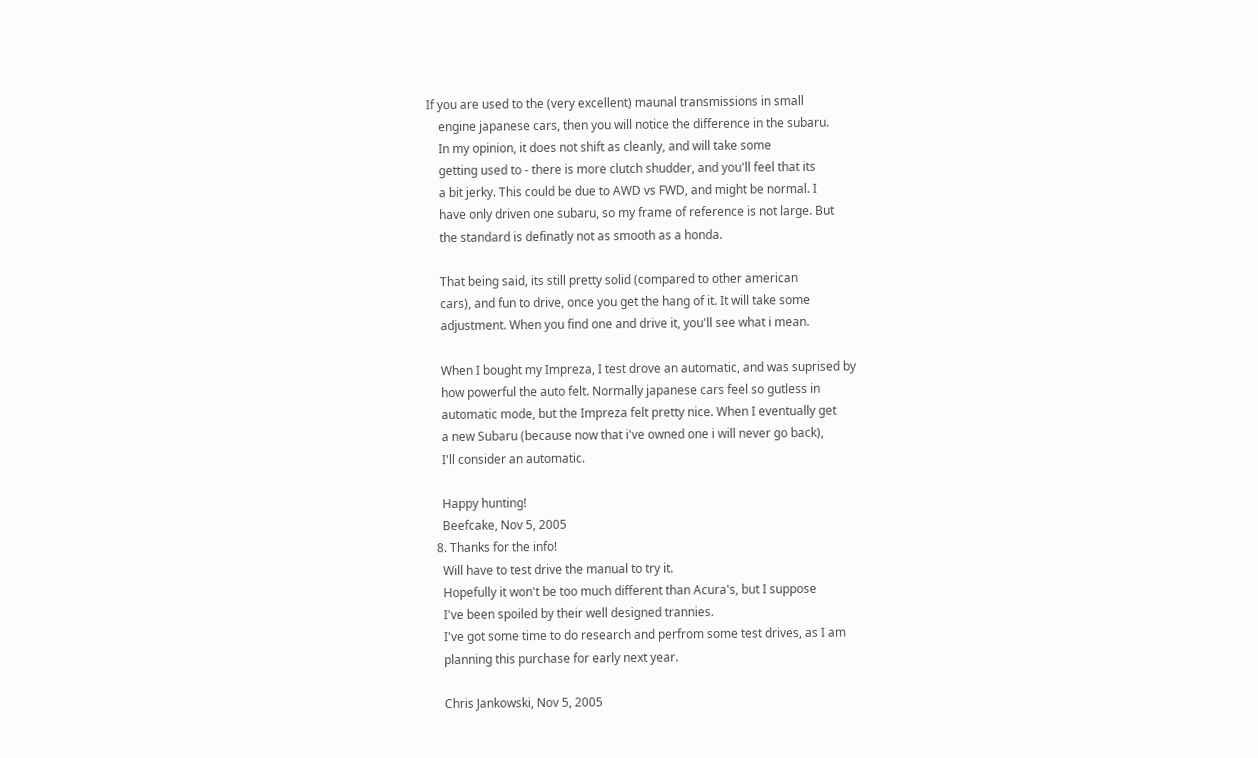If you are used to the (very excellent) maunal transmissions in small
    engine japanese cars, then you will notice the difference in the subaru.
    In my opinion, it does not shift as cleanly, and will take some
    getting used to - there is more clutch shudder, and you'll feel that its
    a bit jerky. This could be due to AWD vs FWD, and might be normal. I
    have only driven one subaru, so my frame of reference is not large. But
    the standard is definatly not as smooth as a honda.

    That being said, its still pretty solid (compared to other american
    cars), and fun to drive, once you get the hang of it. It will take some
    adjustment. When you find one and drive it, you'll see what i mean.

    When I bought my Impreza, I test drove an automatic, and was suprised by
    how powerful the auto felt. Normally japanese cars feel so gutless in
    automatic mode, but the Impreza felt pretty nice. When I eventually get
    a new Subaru (because now that i've owned one i will never go back),
    I'll consider an automatic.

    Happy hunting!
    Beefcake, Nov 5, 2005
  8. Thanks for the info!
    Will have to test drive the manual to try it.
    Hopefully it won't be too much different than Acura's, but I suppose
    I've been spoiled by their well designed trannies.
    I've got some time to do research and perfrom some test drives, as I am
    planning this purchase for early next year.

    Chris Jankowski, Nov 5, 2005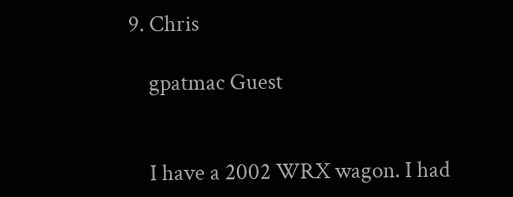9. Chris

    gpatmac Guest


    I have a 2002 WRX wagon. I had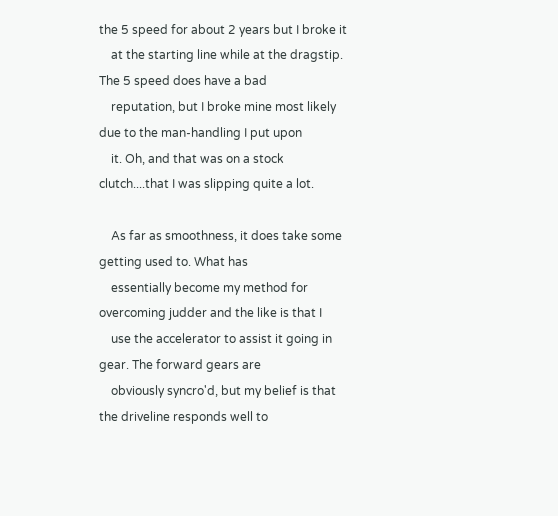the 5 speed for about 2 years but I broke it
    at the starting line while at the dragstip. The 5 speed does have a bad
    reputation, but I broke mine most likely due to the man-handling I put upon
    it. Oh, and that was on a stock clutch....that I was slipping quite a lot.

    As far as smoothness, it does take some getting used to. What has
    essentially become my method for overcoming judder and the like is that I
    use the accelerator to assist it going in gear. The forward gears are
    obviously syncro'd, but my belief is that the driveline responds well to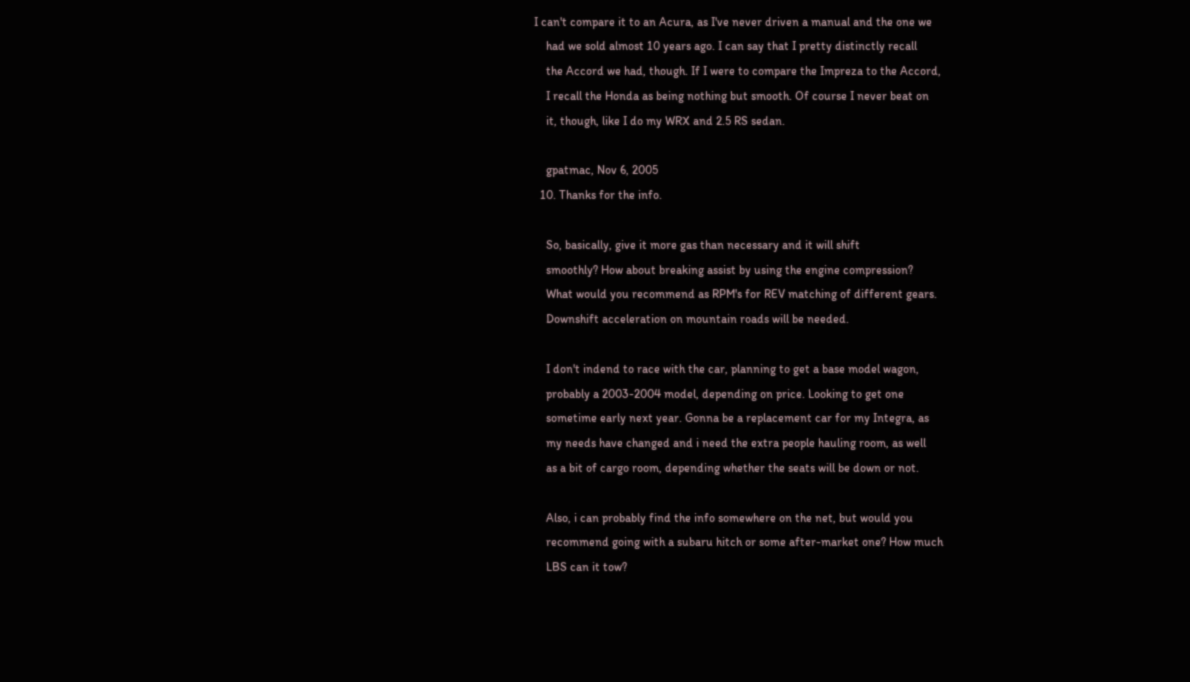I can't compare it to an Acura, as I've never driven a manual and the one we
    had we sold almost 10 years ago. I can say that I pretty distinctly recall
    the Accord we had, though. If I were to compare the Impreza to the Accord,
    I recall the Honda as being nothing but smooth. Of course I never beat on
    it, though, like I do my WRX and 2.5 RS sedan.

    gpatmac, Nov 6, 2005
  10. Thanks for the info.

    So, basically, give it more gas than necessary and it will shift
    smoothly? How about breaking assist by using the engine compression?
    What would you recommend as RPM's for REV matching of different gears.
    Downshift acceleration on mountain roads will be needed.

    I don't indend to race with the car, planning to get a base model wagon,
    probably a 2003-2004 model, depending on price. Looking to get one
    sometime early next year. Gonna be a replacement car for my Integra, as
    my needs have changed and i need the extra people hauling room, as well
    as a bit of cargo room, depending whether the seats will be down or not.

    Also, i can probably find the info somewhere on the net, but would you
    recommend going with a subaru hitch or some after-market one? How much
    LBS can it tow?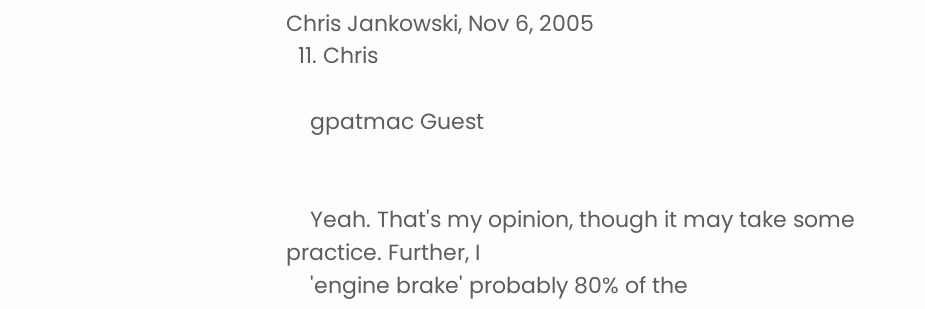Chris Jankowski, Nov 6, 2005
  11. Chris

    gpatmac Guest


    Yeah. That's my opinion, though it may take some practice. Further, I
    'engine brake' probably 80% of the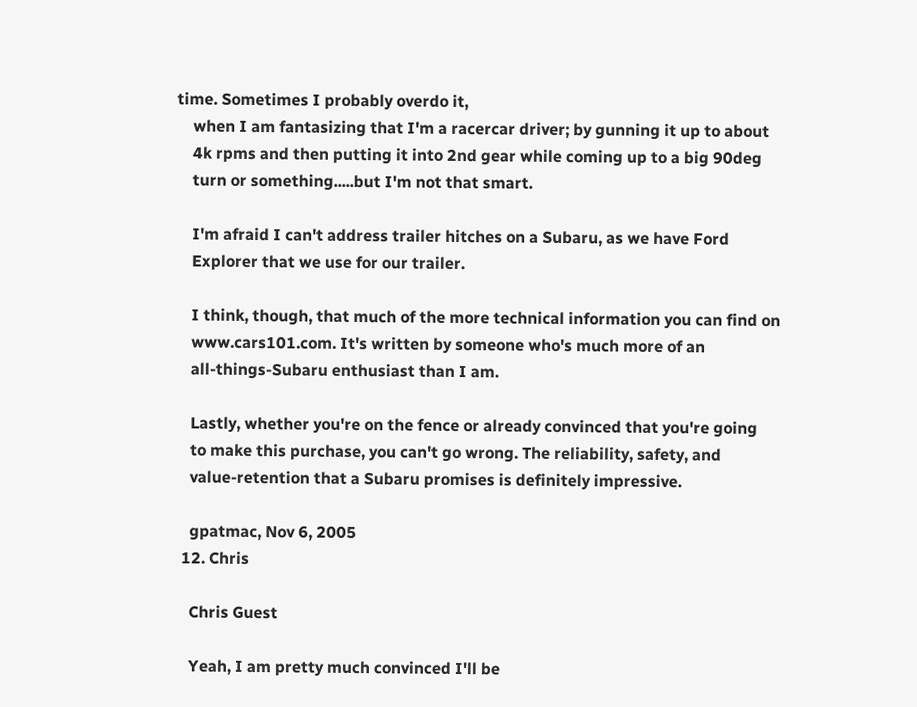time. Sometimes I probably overdo it,
    when I am fantasizing that I'm a racercar driver; by gunning it up to about
    4k rpms and then putting it into 2nd gear while coming up to a big 90deg
    turn or something.....but I'm not that smart.

    I'm afraid I can't address trailer hitches on a Subaru, as we have Ford
    Explorer that we use for our trailer.

    I think, though, that much of the more technical information you can find on
    www.cars101.com. It's written by someone who's much more of an
    all-things-Subaru enthusiast than I am.

    Lastly, whether you're on the fence or already convinced that you're going
    to make this purchase, you can't go wrong. The reliability, safety, and
    value-retention that a Subaru promises is definitely impressive.

    gpatmac, Nov 6, 2005
  12. Chris

    Chris Guest

    Yeah, I am pretty much convinced I'll be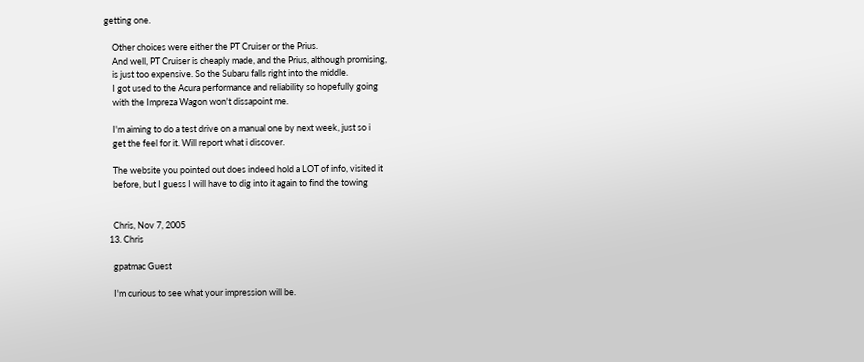getting one.

    Other choices were either the PT Cruiser or the Prius.
    And well, PT Cruiser is cheaply made, and the Prius, although promising,
    is just too expensive. So the Subaru falls right into the middle.
    I got used to the Acura performance and reliability so hopefully going
    with the Impreza Wagon won't dissapoint me.

    I'm aiming to do a test drive on a manual one by next week, just so i
    get the feel for it. Will report what i discover.

    The website you pointed out does indeed hold a LOT of info, visited it
    before, but I guess I will have to dig into it again to find the towing


    Chris, Nov 7, 2005
  13. Chris

    gpatmac Guest

    I'm curious to see what your impression will be.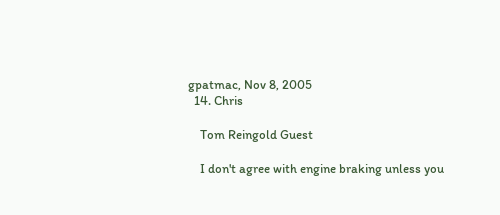gpatmac, Nov 8, 2005
  14. Chris

    Tom Reingold Guest

    I don't agree with engine braking unless you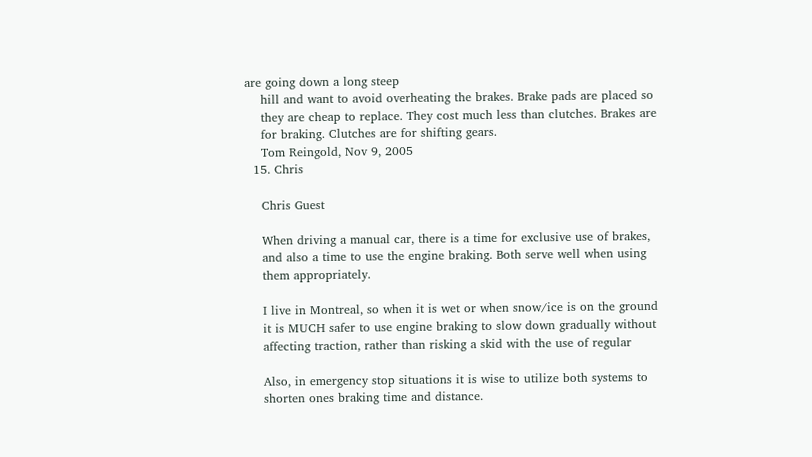are going down a long steep
    hill and want to avoid overheating the brakes. Brake pads are placed so
    they are cheap to replace. They cost much less than clutches. Brakes are
    for braking. Clutches are for shifting gears.
    Tom Reingold, Nov 9, 2005
  15. Chris

    Chris Guest

    When driving a manual car, there is a time for exclusive use of brakes,
    and also a time to use the engine braking. Both serve well when using
    them appropriately.

    I live in Montreal, so when it is wet or when snow/ice is on the ground
    it is MUCH safer to use engine braking to slow down gradually without
    affecting traction, rather than risking a skid with the use of regular

    Also, in emergency stop situations it is wise to utilize both systems to
    shorten ones braking time and distance.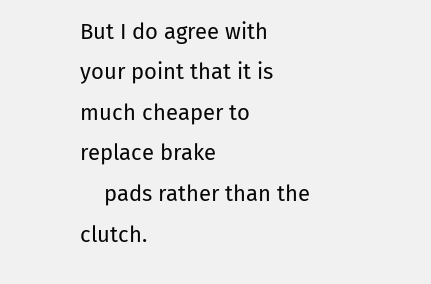But I do agree with your point that it is much cheaper to replace brake
    pads rather than the clutch.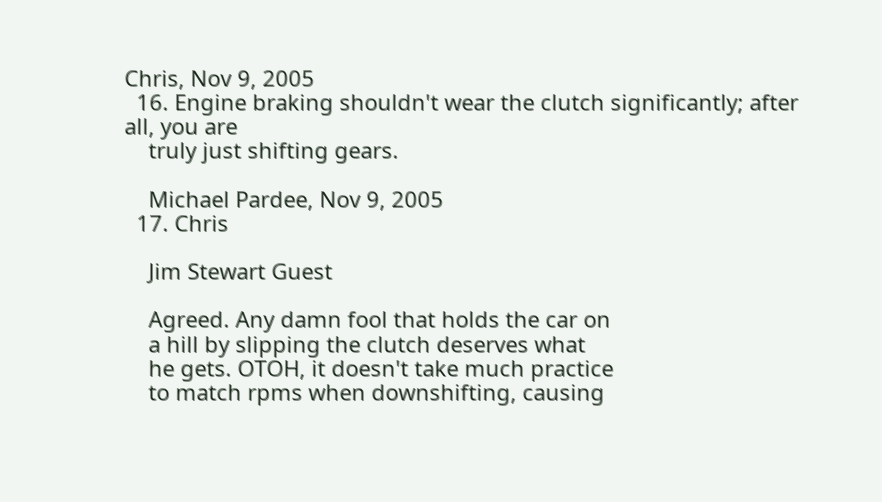Chris, Nov 9, 2005
  16. Engine braking shouldn't wear the clutch significantly; after all, you are
    truly just shifting gears.

    Michael Pardee, Nov 9, 2005
  17. Chris

    Jim Stewart Guest

    Agreed. Any damn fool that holds the car on
    a hill by slipping the clutch deserves what
    he gets. OTOH, it doesn't take much practice
    to match rpms when downshifting, causing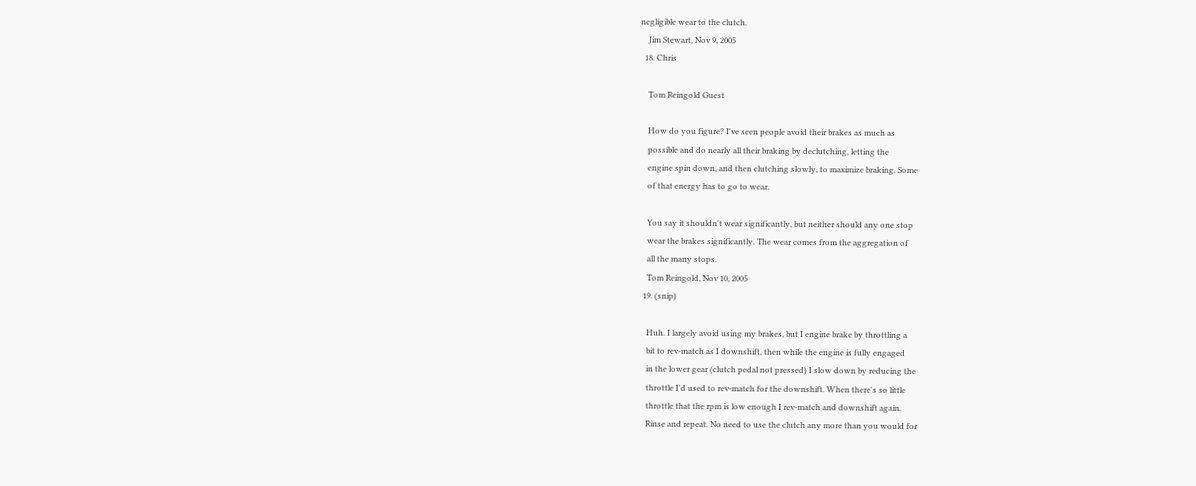negligible wear to the clutch.
    Jim Stewart, Nov 9, 2005
  18. Chris

    Tom Reingold Guest

    How do you figure? I've seen people avoid their brakes as much as
    possible and do nearly all their braking by declutching, letting the
    engine spin down, and then clutching slowly, to maximize braking. Some
    of that energy has to go to wear.

    You say it shouldn't wear significantly, but neither should any one stop
    wear the brakes significantly. The wear comes from the aggregation of
    all the many stops.
    Tom Reingold, Nov 10, 2005
  19. (snip)

    Huh. I largely avoid using my brakes, but I engine brake by throttling a
    bit to rev-match as I downshift, then while the engine is fully engaged
    in the lower gear (clutch pedal not pressed) I slow down by reducing the
    throttle I'd used to rev-match for the downshift. When there's so little
    throttle that the rpm is low enough I rev-match and downshift again.
    Rinse and repeat. No need to use the clutch any more than you would for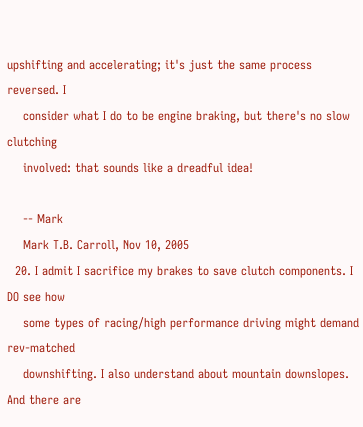upshifting and accelerating; it's just the same process reversed. I
    consider what I do to be engine braking, but there's no slow clutching
    involved: that sounds like a dreadful idea!

    -- Mark
    Mark T.B. Carroll, Nov 10, 2005
  20. I admit I sacrifice my brakes to save clutch components. I DO see how
    some types of racing/high performance driving might demand rev-matched
    downshifting. I also understand about mountain downslopes. And there are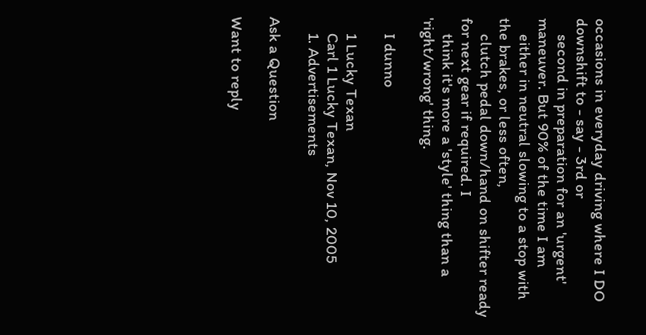occasions in everyday driving where I DO downshift to - say - 3rd or
    second in preparation for an 'urgent' maneuver. But 90% of the time I am
    either in neutral slowing to a stop with the brakes, or less often,
    clutch pedal down/hand on shifter ready for next gear if required. I
    think it's more a 'style' thing than a 'right/wrong' thing.

    I dunno

    1 Lucky Texan
    Carl 1 Lucky Texan, Nov 10, 2005
    1. Advertisements

Ask a Question

Want to reply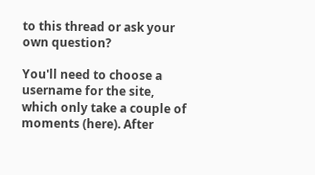to this thread or ask your own question?

You'll need to choose a username for the site, which only take a couple of moments (here). After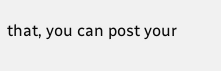that, you can post your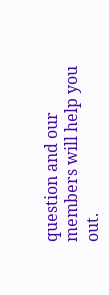question and our members will help you out.